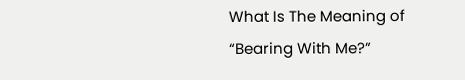What Is The Meaning of “Bearing With Me?”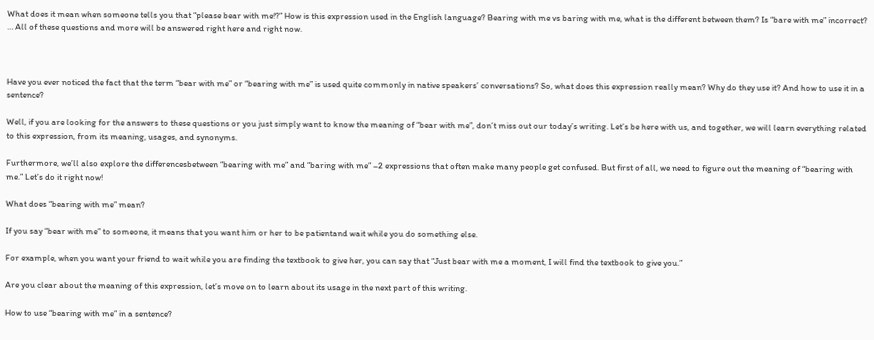What does it mean when someone tells you that “please bear with me!?” How is this expression used in the English language? Bearing with me vs baring with me, what is the different between them? Is “bare with me” incorrect? … All of these questions and more will be answered right here and right now.



Have you ever noticed the fact that the term “bear with me” or “bearing with me” is used quite commonly in native speakers’ conversations? So, what does this expression really mean? Why do they use it? And how to use it in a sentence?

Well, if you are looking for the answers to these questions or you just simply want to know the meaning of “bear with me”, don’t miss out our today’s writing. Let’s be here with us, and together, we will learn everything related to this expression, from its meaning, usages, and synonyms.

Furthermore, we’ll also explore the differencesbetween “bearing with me” and “baring with me” –2 expressions that often make many people get confused. But first of all, we need to figure out the meaning of “bearing with me.” Let’s do it right now!

What does “bearing with me” mean?

If you say “bear with me” to someone, it means that you want him or her to be patientand wait while you do something else.

For example, when you want your friend to wait while you are finding the textbook to give her, you can say that “Just bear with me a moment, I will find the textbook to give you.”

Are you clear about the meaning of this expression, let’s move on to learn about its usage in the next part of this writing.

How to use “bearing with me” in a sentence?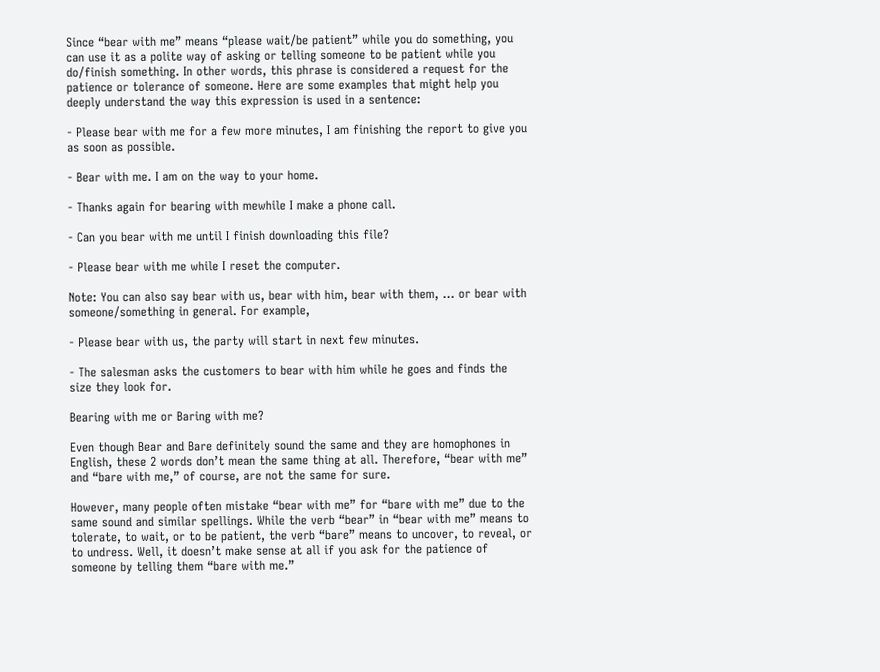Since “bear with me” means “please wait/be patient” while you do something, you can use it as a polite way of asking or telling someone to be patient while you do/finish something. In other words, this phrase is considered a request for the patience or tolerance of someone. Here are some examples that might help you deeply understand the way this expression is used in a sentence:

- Please bear with me for a few more minutes, I am finishing the report to give you as soon as possible.

- Bear with me. I am on the way to your home.

- Thanks again for bearing with mewhile I make a phone call.

- Can you bear with me until I finish downloading this file?

- Please bear with me while I reset the computer.

Note: You can also say bear with us, bear with him, bear with them, … or bear with someone/something in general. For example,

- Please bear with us, the party will start in next few minutes.

- The salesman asks the customers to bear with him while he goes and finds the size they look for.

Bearing with me or Baring with me?

Even though Bear and Bare definitely sound the same and they are homophones in English, these 2 words don’t mean the same thing at all. Therefore, “bear with me” and “bare with me,” of course, are not the same for sure.

However, many people often mistake “bear with me” for “bare with me” due to the same sound and similar spellings. While the verb “bear” in “bear with me” means to tolerate, to wait, or to be patient, the verb “bare” means to uncover, to reveal, or to undress. Well, it doesn’t make sense at all if you ask for the patience of someone by telling them “bare with me.”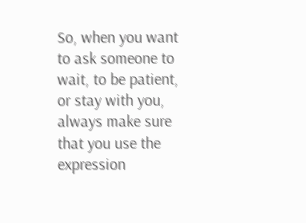So, when you want to ask someone to wait, to be patient, or stay with you, always make sure that you use the expression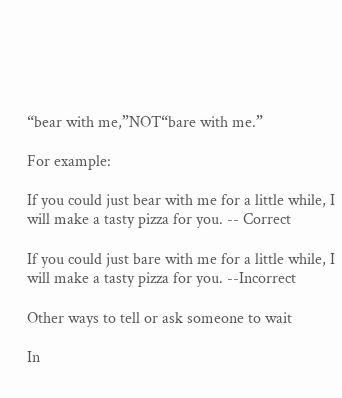“bear with me,”NOT“bare with me.”

For example:

If you could just bear with me for a little while, I will make a tasty pizza for you. -- Correct

If you could just bare with me for a little while, I will make a tasty pizza for you. --Incorrect

Other ways to tell or ask someone to wait

In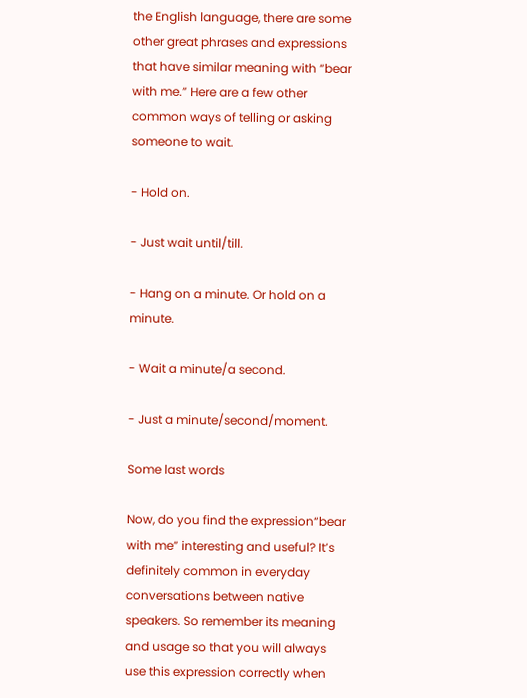the English language, there are some other great phrases and expressions that have similar meaning with “bear with me.” Here are a few other common ways of telling or asking someone to wait.

- Hold on.

- Just wait until/till.

- Hang on a minute. Or hold on a minute.

- Wait a minute/a second.

- Just a minute/second/moment.

Some last words

Now, do you find the expression“bear with me” interesting and useful? It’s definitely common in everyday conversations between native speakers. So remember its meaning and usage so that you will always use this expression correctly when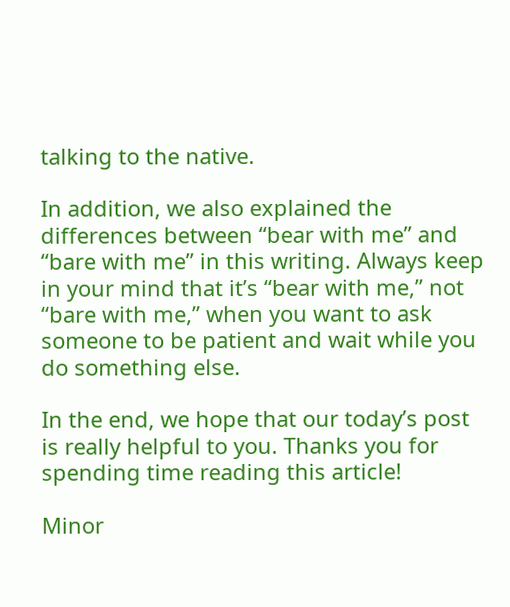talking to the native.

In addition, we also explained the differences between “bear with me” and “bare with me” in this writing. Always keep in your mind that it’s “bear with me,” not “bare with me,” when you want to ask someone to be patient and wait while you do something else.

In the end, we hope that our today’s post is really helpful to you. Thanks you for spending time reading this article!

Minor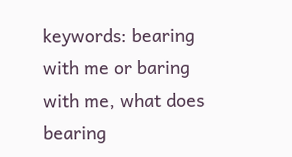keywords: bearing with me or baring with me, what does bearing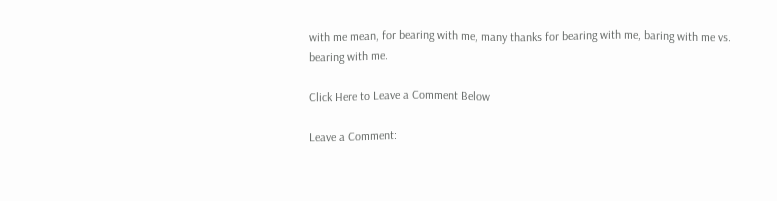with me mean, for bearing with me, many thanks for bearing with me, baring with me vs. bearing with me.

Click Here to Leave a Comment Below

Leave a Comment: